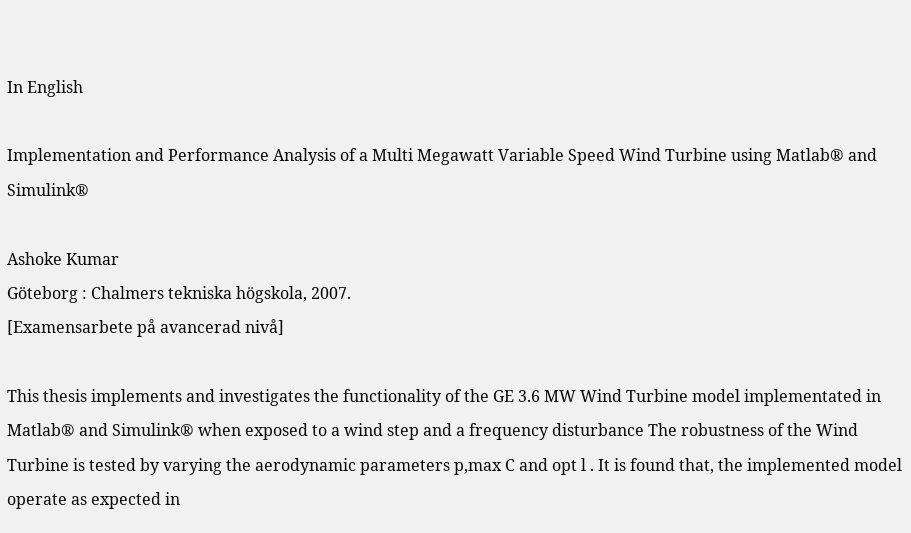In English

Implementation and Performance Analysis of a Multi Megawatt Variable Speed Wind Turbine using Matlab® and Simulink®

Ashoke Kumar
Göteborg : Chalmers tekniska högskola, 2007.
[Examensarbete på avancerad nivå]

This thesis implements and investigates the functionality of the GE 3.6 MW Wind Turbine model implementated in Matlab® and Simulink® when exposed to a wind step and a frequency disturbance The robustness of the Wind Turbine is tested by varying the aerodynamic parameters p,max C and opt l . It is found that, the implemented model operate as expected in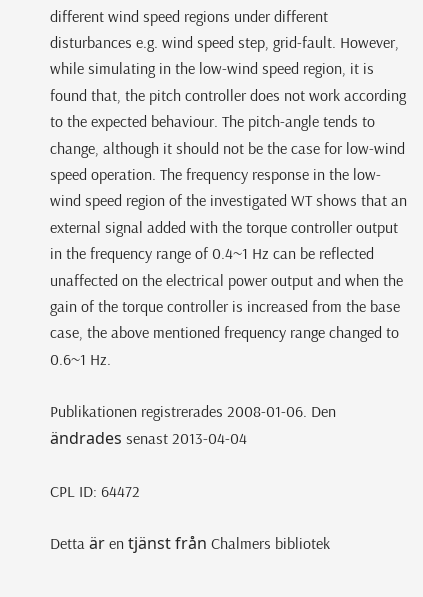different wind speed regions under different disturbances e.g. wind speed step, grid-fault. However, while simulating in the low-wind speed region, it is found that, the pitch controller does not work according to the expected behaviour. The pitch-angle tends to change, although it should not be the case for low-wind speed operation. The frequency response in the low-wind speed region of the investigated WT shows that an external signal added with the torque controller output in the frequency range of 0.4~1 Hz can be reflected unaffected on the electrical power output and when the gain of the torque controller is increased from the base case, the above mentioned frequency range changed to 0.6~1 Hz.

Publikationen registrerades 2008-01-06. Den ändrades senast 2013-04-04

CPL ID: 64472

Detta är en tjänst från Chalmers bibliotek